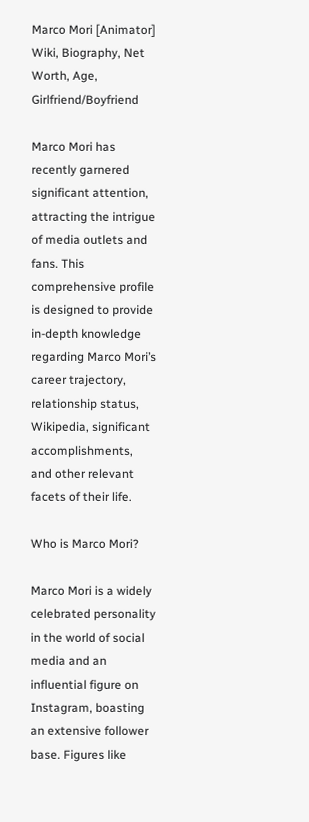Marco Mori [Animator] Wiki, Biography, Net Worth, Age, Girlfriend/Boyfriend

Marco Mori has recently garnered significant attention, attracting the intrigue of media outlets and fans. This comprehensive profile is designed to provide in-depth knowledge regarding Marco Mori’s career trajectory, relationship status, Wikipedia, significant accomplishments, and other relevant facets of their life.

Who is Marco Mori?

Marco Mori is a widely celebrated personality in the world of social media and an influential figure on Instagram, boasting an extensive follower base. Figures like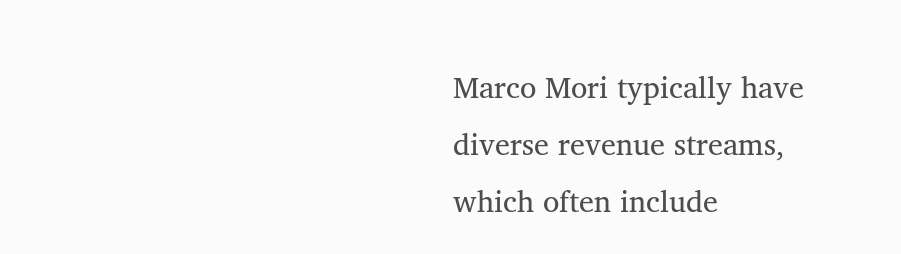Marco Mori typically have diverse revenue streams, which often include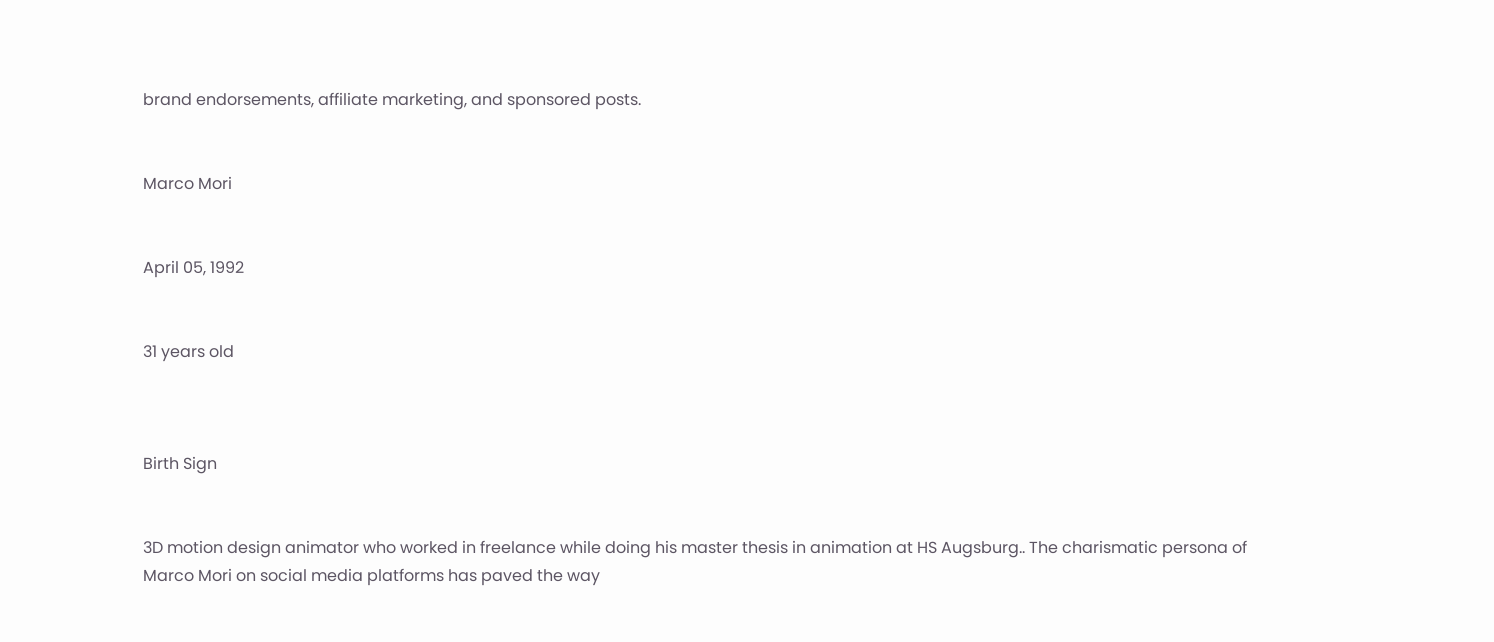brand endorsements, affiliate marketing, and sponsored posts.


Marco Mori


April 05, 1992


31 years old



Birth Sign


3D motion design animator who worked in freelance while doing his master thesis in animation at HS Augsburg.. The charismatic persona of Marco Mori on social media platforms has paved the way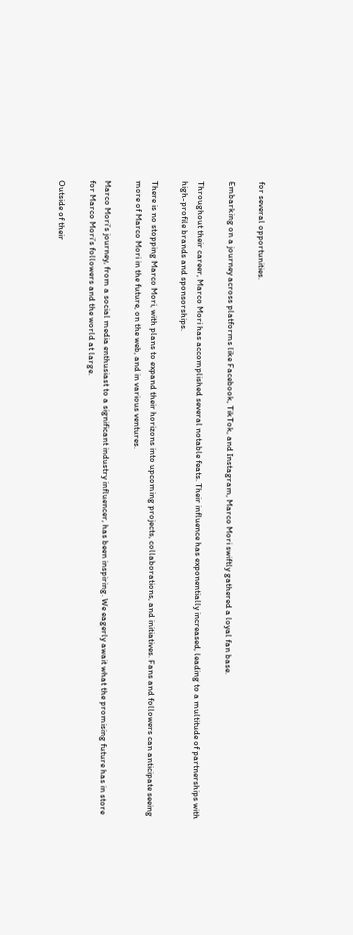for several opportunities.

Embarking on a journey across platforms like Facebook, TikTok, and Instagram, Marco Mori swiftly gathered a loyal fan base.

Throughout their career, Marco Mori has accomplished several notable feats. Their influence has exponentially increased, leading to a multitude of partnerships with high-profile brands and sponsorships.

There is no stopping Marco Mori, with plans to expand their horizons into upcoming projects, collaborations, and initiatives. Fans and followers can anticipate seeing more of Marco Mori in the future, on the web, and in various ventures.

Marco Mori’s journey, from a social media enthusiast to a significant industry influencer, has been inspiring. We eagerly await what the promising future has in store for Marco Mori’s followers and the world at large.

Outside of their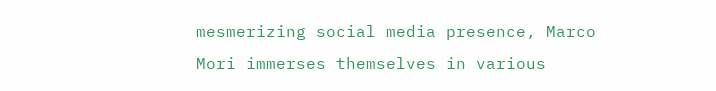mesmerizing social media presence, Marco Mori immerses themselves in various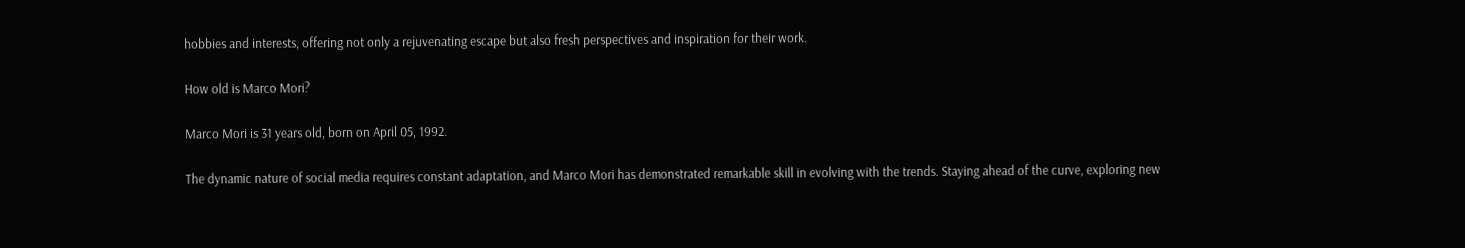hobbies and interests, offering not only a rejuvenating escape but also fresh perspectives and inspiration for their work.

How old is Marco Mori?

Marco Mori is 31 years old, born on April 05, 1992.

The dynamic nature of social media requires constant adaptation, and Marco Mori has demonstrated remarkable skill in evolving with the trends. Staying ahead of the curve, exploring new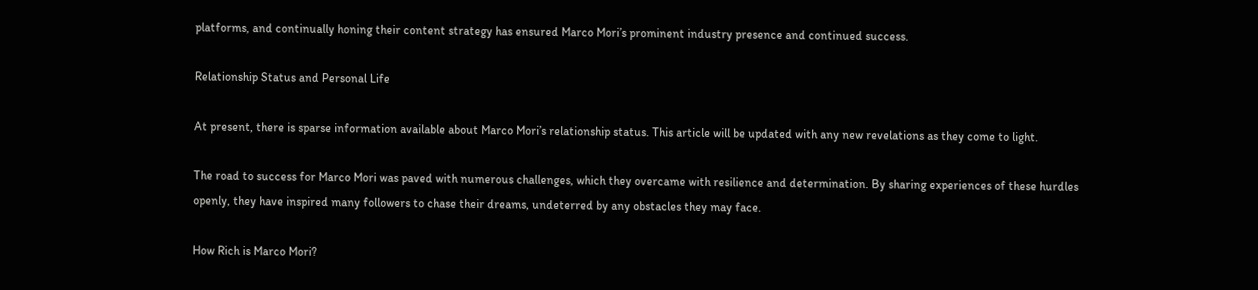platforms, and continually honing their content strategy has ensured Marco Mori’s prominent industry presence and continued success.

Relationship Status and Personal Life

At present, there is sparse information available about Marco Mori’s relationship status. This article will be updated with any new revelations as they come to light.

The road to success for Marco Mori was paved with numerous challenges, which they overcame with resilience and determination. By sharing experiences of these hurdles openly, they have inspired many followers to chase their dreams, undeterred by any obstacles they may face.

How Rich is Marco Mori?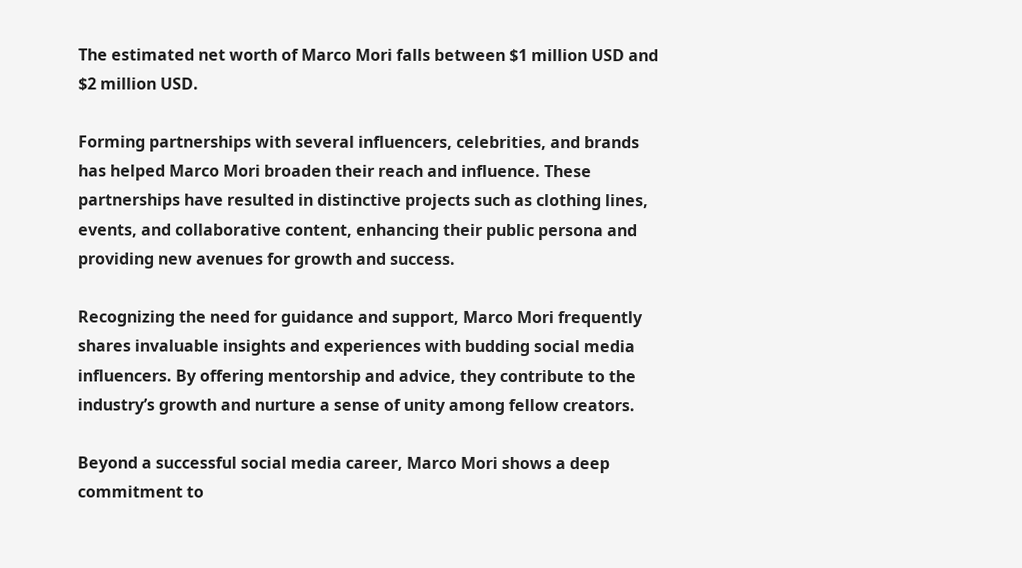The estimated net worth of Marco Mori falls between $1 million USD and $2 million USD.

Forming partnerships with several influencers, celebrities, and brands has helped Marco Mori broaden their reach and influence. These partnerships have resulted in distinctive projects such as clothing lines, events, and collaborative content, enhancing their public persona and providing new avenues for growth and success.

Recognizing the need for guidance and support, Marco Mori frequently shares invaluable insights and experiences with budding social media influencers. By offering mentorship and advice, they contribute to the industry’s growth and nurture a sense of unity among fellow creators.

Beyond a successful social media career, Marco Mori shows a deep commitment to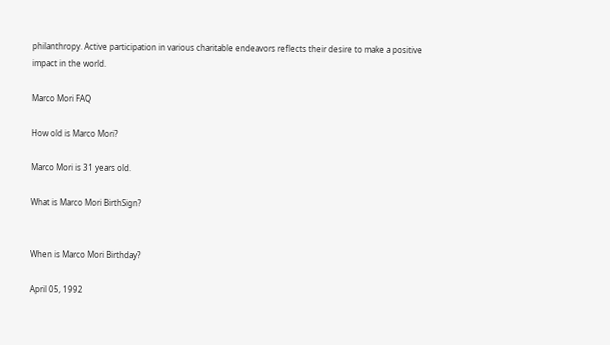philanthropy. Active participation in various charitable endeavors reflects their desire to make a positive impact in the world.

Marco Mori FAQ

How old is Marco Mori?

Marco Mori is 31 years old.

What is Marco Mori BirthSign?


When is Marco Mori Birthday?

April 05, 1992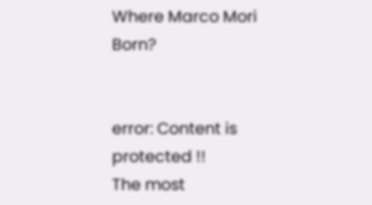Where Marco Mori Born?


error: Content is protected !!
The most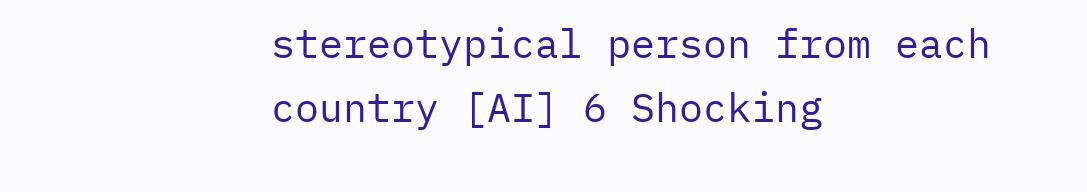stereotypical person from each country [AI] 6 Shocking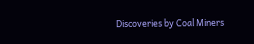Discoveries by Coal Miners